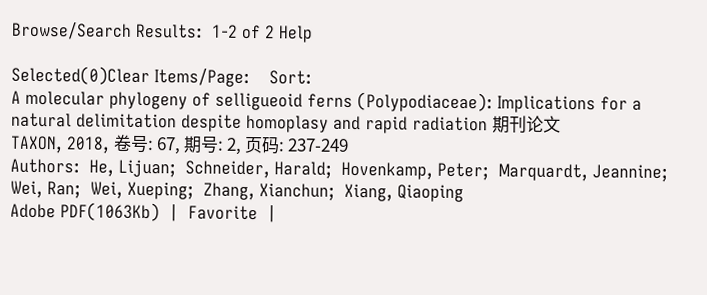Browse/Search Results:  1-2 of 2 Help

Selected(0)Clear Items/Page:    Sort:
A molecular phylogeny of selligueoid ferns (Polypodiaceae): Implications for a natural delimitation despite homoplasy and rapid radiation 期刊论文
TAXON, 2018, 卷号: 67, 期号: 2, 页码: 237-249
Authors:  He, Lijuan;  Schneider, Harald;  Hovenkamp, Peter;  Marquardt, Jeannine;  Wei, Ran;  Wei, Xueping;  Zhang, Xianchun;  Xiang, Qiaoping
Adobe PDF(1063Kb)  |  Favorite  |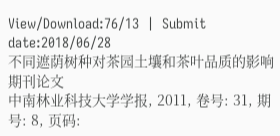View/Download:76/13  |  Submit date:2018/06/28
不同遮荫树种对茶园土壤和茶叶品质的影响 期刊论文
中南林业科技大学学报, 2011, 卷号: 31, 期号: 8, 页码: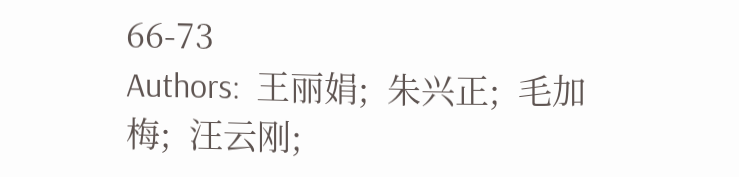66-73
Authors:  王丽娟;  朱兴正;  毛加梅;  汪云刚;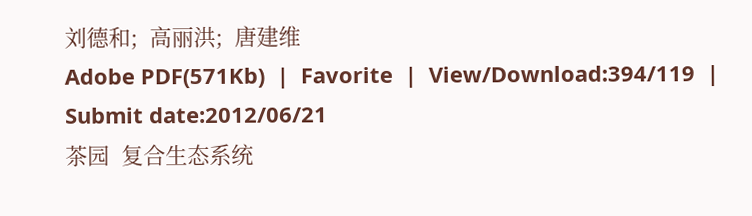刘德和;  高丽洪;  唐建维
Adobe PDF(571Kb)  |  Favorite  |  View/Download:394/119  |  Submit date:2012/06/21
茶园  复合生态系统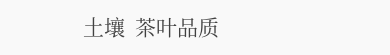土壤  茶叶品质